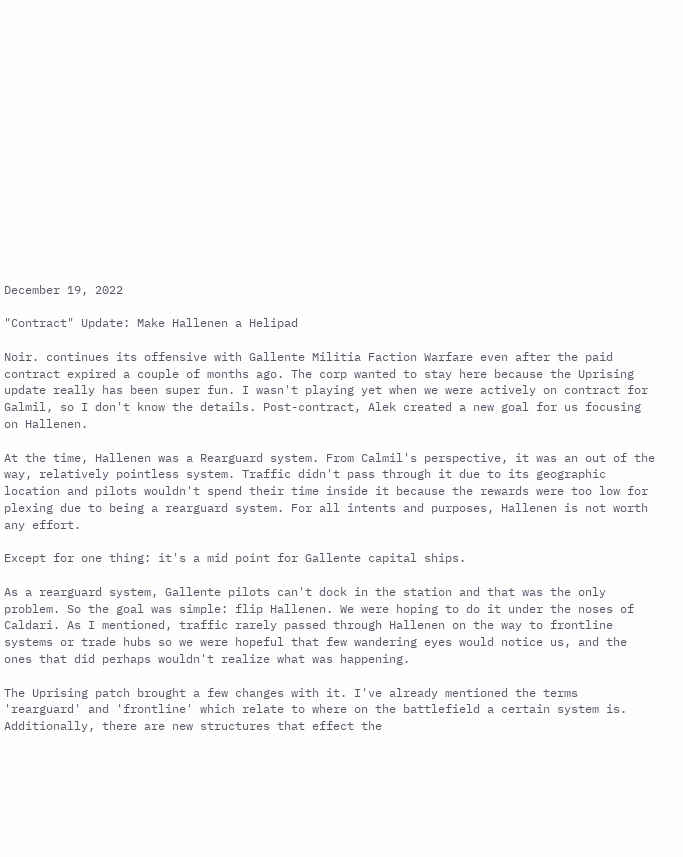December 19, 2022

"Contract" Update: Make Hallenen a Helipad

Noir. continues its offensive with Gallente Militia Faction Warfare even after the paid contract expired a couple of months ago. The corp wanted to stay here because the Uprising update really has been super fun. I wasn't playing yet when we were actively on contract for Galmil, so I don't know the details. Post-contract, Alek created a new goal for us focusing on Hallenen.

At the time, Hallenen was a Rearguard system. From Calmil's perspective, it was an out of the way, relatively pointless system. Traffic didn't pass through it due to its geographic location and pilots wouldn't spend their time inside it because the rewards were too low for plexing due to being a rearguard system. For all intents and purposes, Hallenen is not worth any effort.

Except for one thing: it's a mid point for Gallente capital ships.

As a rearguard system, Gallente pilots can't dock in the station and that was the only problem. So the goal was simple: flip Hallenen. We were hoping to do it under the noses of Caldari. As I mentioned, traffic rarely passed through Hallenen on the way to frontline systems or trade hubs so we were hopeful that few wandering eyes would notice us, and the ones that did perhaps wouldn't realize what was happening.

The Uprising patch brought a few changes with it. I've already mentioned the terms 'rearguard' and 'frontline' which relate to where on the battlefield a certain system is. Additionally, there are new structures that effect the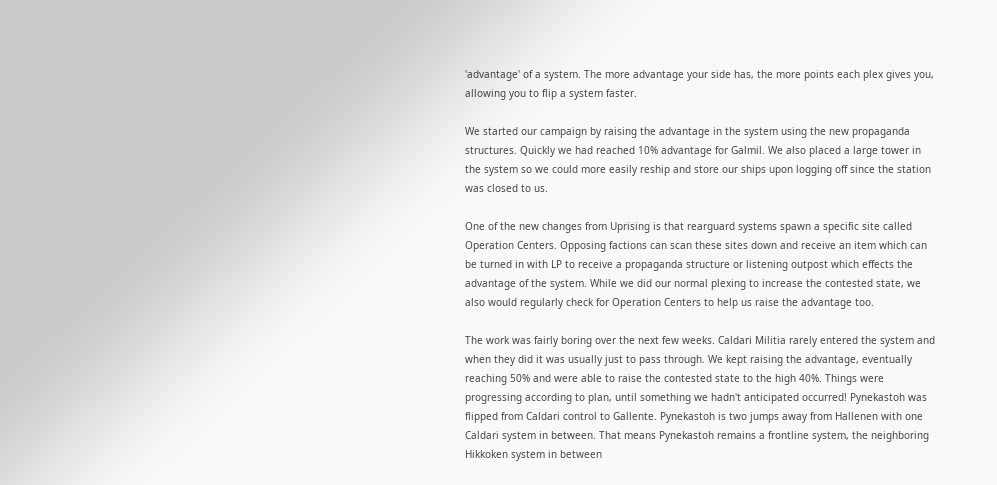'advantage' of a system. The more advantage your side has, the more points each plex gives you, allowing you to flip a system faster.

We started our campaign by raising the advantage in the system using the new propaganda structures. Quickly we had reached 10% advantage for Galmil. We also placed a large tower in the system so we could more easily reship and store our ships upon logging off since the station was closed to us.

One of the new changes from Uprising is that rearguard systems spawn a specific site called Operation Centers. Opposing factions can scan these sites down and receive an item which can be turned in with LP to receive a propaganda structure or listening outpost which effects the advantage of the system. While we did our normal plexing to increase the contested state, we also would regularly check for Operation Centers to help us raise the advantage too.

The work was fairly boring over the next few weeks. Caldari Militia rarely entered the system and when they did it was usually just to pass through. We kept raising the advantage, eventually reaching 50% and were able to raise the contested state to the high 40%. Things were progressing according to plan, until something we hadn't anticipated occurred! Pynekastoh was flipped from Caldari control to Gallente. Pynekastoh is two jumps away from Hallenen with one Caldari system in between. That means Pynekastoh remains a frontline system, the neighboring Hikkoken system in between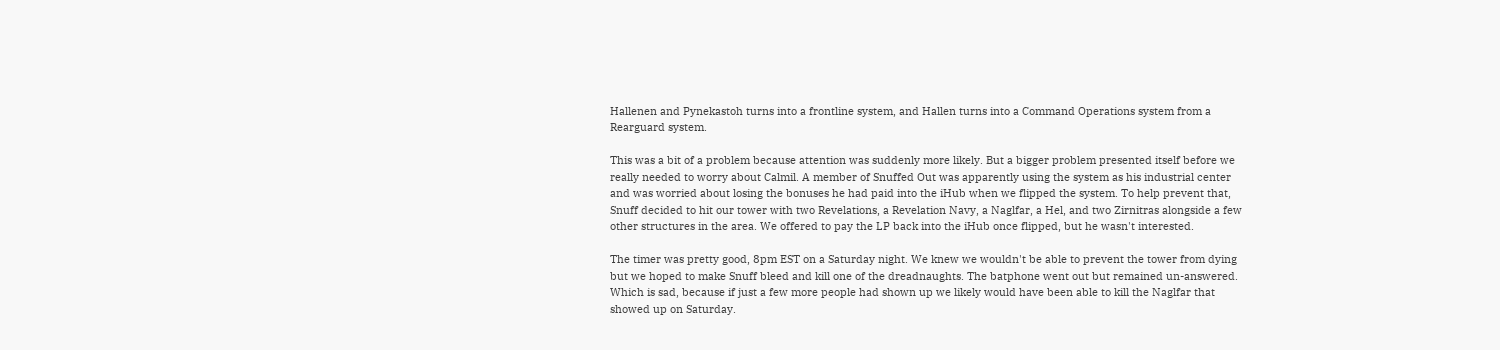Hallenen and Pynekastoh turns into a frontline system, and Hallen turns into a Command Operations system from a Rearguard system.

This was a bit of a problem because attention was suddenly more likely. But a bigger problem presented itself before we really needed to worry about Calmil. A member of Snuffed Out was apparently using the system as his industrial center and was worried about losing the bonuses he had paid into the iHub when we flipped the system. To help prevent that, Snuff decided to hit our tower with two Revelations, a Revelation Navy, a Naglfar, a Hel, and two Zirnitras alongside a few other structures in the area. We offered to pay the LP back into the iHub once flipped, but he wasn't interested.

The timer was pretty good, 8pm EST on a Saturday night. We knew we wouldn't be able to prevent the tower from dying but we hoped to make Snuff bleed and kill one of the dreadnaughts. The batphone went out but remained un-answered. Which is sad, because if just a few more people had shown up we likely would have been able to kill the Naglfar that showed up on Saturday.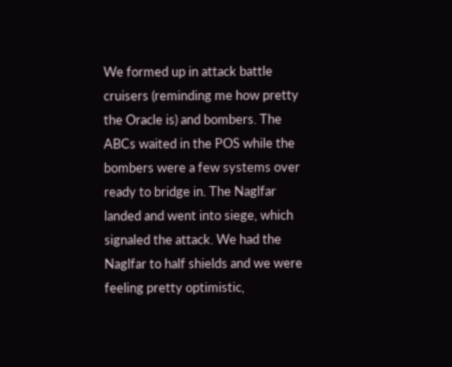We formed up in attack battle cruisers (reminding me how pretty the Oracle is) and bombers. The ABCs waited in the POS while the bombers were a few systems over ready to bridge in. The Naglfar landed and went into siege, which signaled the attack. We had the Naglfar to half shields and we were feeling pretty optimistic,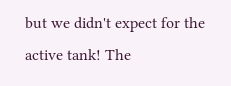but we didn't expect for the active tank! The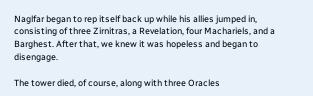Naglfar began to rep itself back up while his allies jumped in, consisting of three Zirnitras, a Revelation, four Machariels, and a Barghest. After that, we knew it was hopeless and began to disengage.

The tower died, of course, along with three Oracles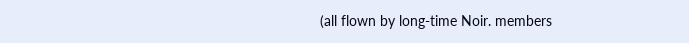(all flown by long-time Noir. members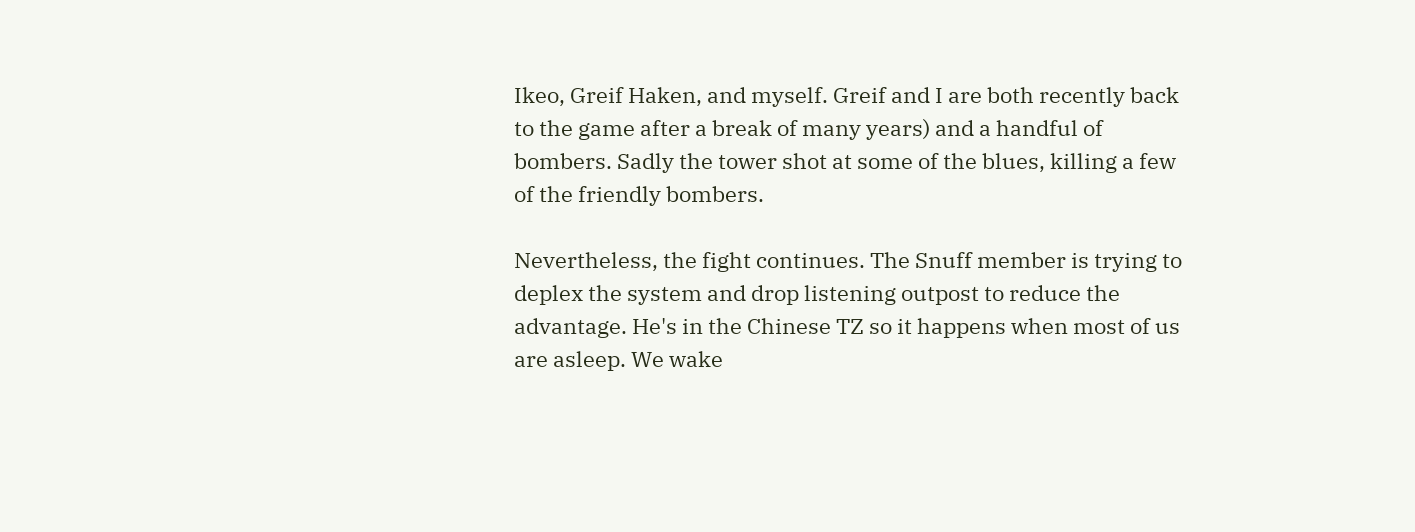Ikeo, Greif Haken, and myself. Greif and I are both recently back to the game after a break of many years) and a handful of bombers. Sadly the tower shot at some of the blues, killing a few of the friendly bombers.

Nevertheless, the fight continues. The Snuff member is trying to deplex the system and drop listening outpost to reduce the advantage. He's in the Chinese TZ so it happens when most of us are asleep. We wake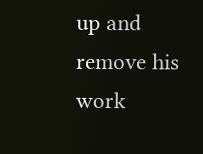up and remove his work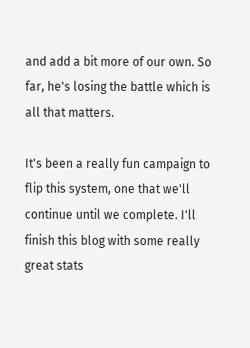and add a bit more of our own. So far, he's losing the battle which is all that matters.

It's been a really fun campaign to flip this system, one that we'll continue until we complete. I'll finish this blog with some really great stats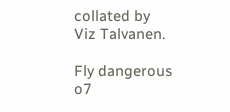collated by Viz Talvanen.

Fly dangerous o7